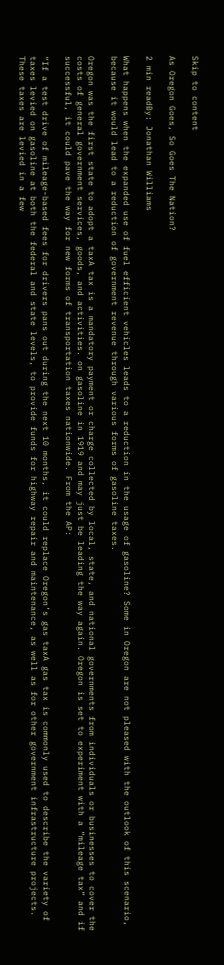Skip to content

As Oregon Goes, So Goes The Nation?

2 min readBy: Jonathan Williams

What happens when the expanded use of fuel efficient vehicles leads to a reduction in the usage of gasoline? Some in Oregon are not pleased with the outlook of this scenario, because it would lead to a reduction of government revenue through various forms of gasoline taxes.

Oregon was the first state to adopt a taxA tax is a mandatory payment or charge collected by local, state, and national governments from individuals or businesses to cover the costs of general government services, goods, and activities. on gasoline in 1919 and may just be leading the way again. Oregon is set to experiment with a “mileage tax” and if successful, it could pave the way for new forms of transportation taxes nationwide. From the AP:

“If a test drive of mileage-based fees for drivers pans out during the next 10 months, it could replace Oregon’s gas taxA gas tax is commonly used to describe the variety of taxes levied on gasoline at both the federal and state levels, to provide funds for highway repair and maintenance, as well as for other government infrastructure projects. These taxes are levied in a few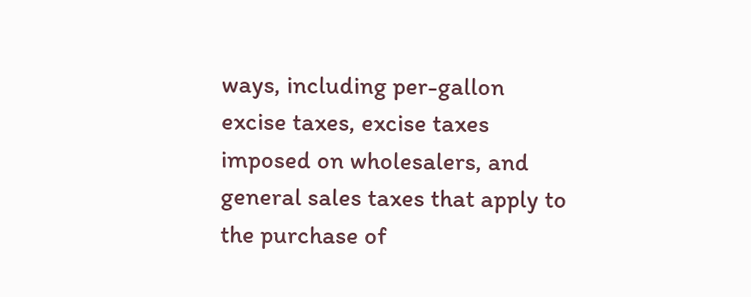ways, including per-gallon excise taxes, excise taxes imposed on wholesalers, and general sales taxes that apply to the purchase of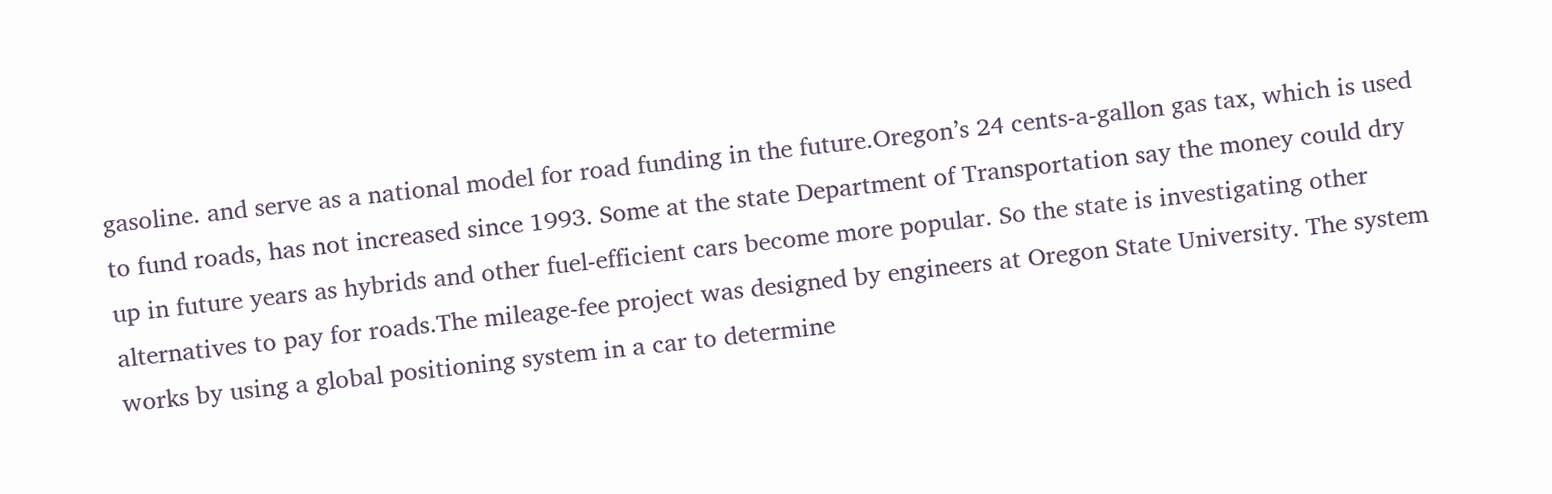gasoline. and serve as a national model for road funding in the future.Oregon’s 24 cents-a-gallon gas tax, which is used to fund roads, has not increased since 1993. Some at the state Department of Transportation say the money could dry up in future years as hybrids and other fuel-efficient cars become more popular. So the state is investigating other alternatives to pay for roads.The mileage-fee project was designed by engineers at Oregon State University. The system works by using a global positioning system in a car to determine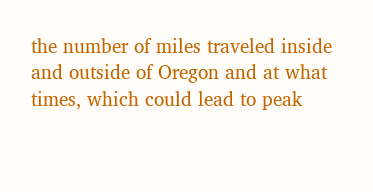the number of miles traveled inside and outside of Oregon and at what times, which could lead to peak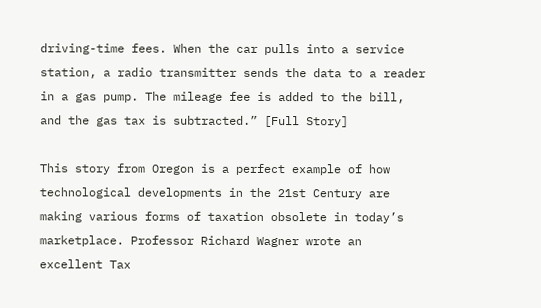driving-time fees. When the car pulls into a service station, a radio transmitter sends the data to a reader in a gas pump. The mileage fee is added to the bill, and the gas tax is subtracted.” [Full Story]

This story from Oregon is a perfect example of how technological developments in the 21st Century are making various forms of taxation obsolete in today’s marketplace. Professor Richard Wagner wrote an excellent Tax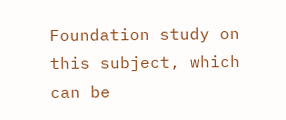Foundation study on this subject, which can be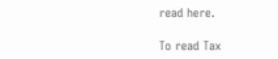read here.

To read Tax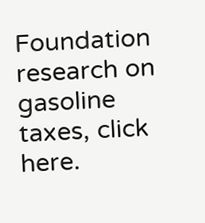Foundation research on gasoline taxes, click here.